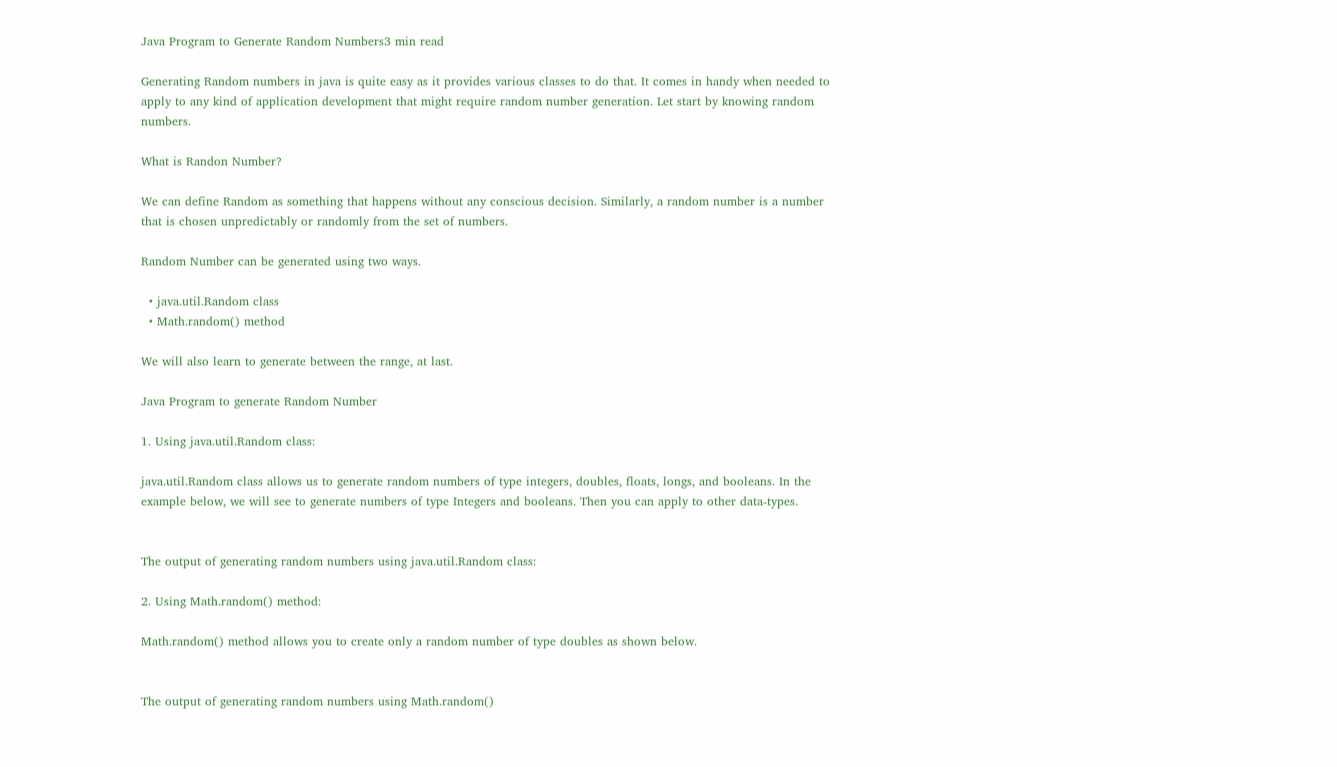Java Program to Generate Random Numbers3 min read

Generating Random numbers in java is quite easy as it provides various classes to do that. It comes in handy when needed to apply to any kind of application development that might require random number generation. Let start by knowing random numbers.

What is Randon Number?

We can define Random as something that happens without any conscious decision. Similarly, a random number is a number that is chosen unpredictably or randomly from the set of numbers.

Random Number can be generated using two ways.

  • java.util.Random class
  • Math.random() method

We will also learn to generate between the range, at last.

Java Program to generate Random Number

1. Using java.util.Random class:

java.util.Random class allows us to generate random numbers of type integers, doubles, floats, longs, and booleans. In the example below, we will see to generate numbers of type Integers and booleans. Then you can apply to other data-types.


The output of generating random numbers using java.util.Random class:

2. Using Math.random() method:

Math.random() method allows you to create only a random number of type doubles as shown below.


The output of generating random numbers using Math.random()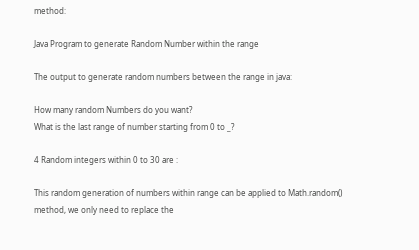method:

Java Program to generate Random Number within the range

The output to generate random numbers between the range in java:

How many random Numbers do you want?
What is the last range of number starting from 0 to _?

4 Random integers within 0 to 30 are :

This random generation of numbers within range can be applied to Math.random() method, we only need to replace the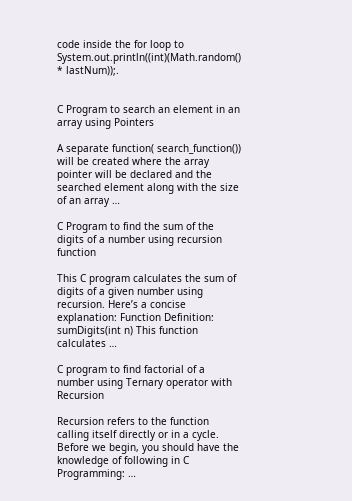code inside the for loop to System.out.println((int)(Math.random() * lastNum));.


C Program to search an element in an array using Pointers

A separate function( search_function()) will be created where the array pointer will be declared and the searched element along with the size of an array …

C Program to find the sum of the digits of a number using recursion function

This C program calculates the sum of digits of a given number using recursion. Here’s a concise explanation: Function Definition: sumDigits(int n) This function calculates …

C program to find factorial of a number using Ternary operator with Recursion

Recursion refers to the function calling itself directly or in a cycle. Before we begin, you should have the knowledge of following in C Programming: …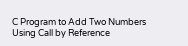C Program to Add Two Numbers Using Call by Reference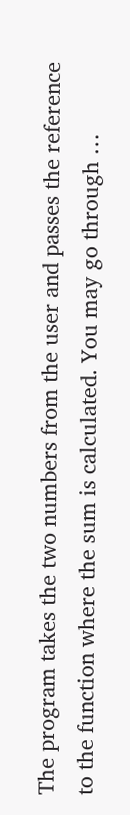The program takes the two numbers from the user and passes the reference to the function where the sum is calculated. You may go through …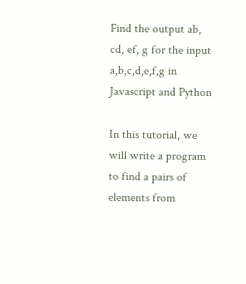Find the output ab, cd, ef, g for the input a,b,c,d,e,f,g in Javascript and Python

In this tutorial, we will write a program to find a pairs of elements from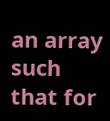an array such that for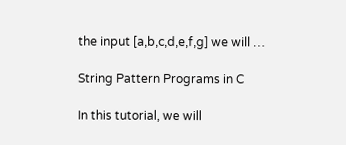the input [a,b,c,d,e,f,g] we will …

String Pattern Programs in C

In this tutorial, we will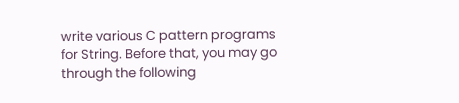write various C pattern programs for String. Before that, you may go through the following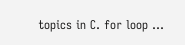topics in C. for loop …